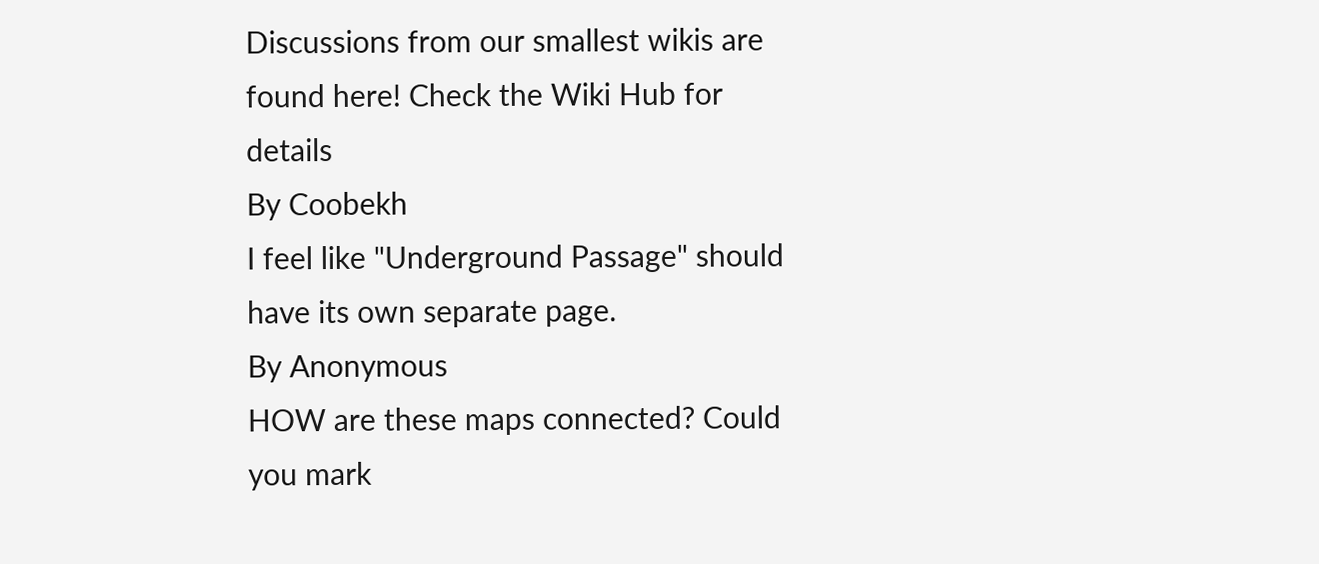Discussions from our smallest wikis are found here! Check the Wiki Hub for details
By Coobekh
I feel like "Underground Passage" should have its own separate page.
By Anonymous
HOW are these maps connected? Could you mark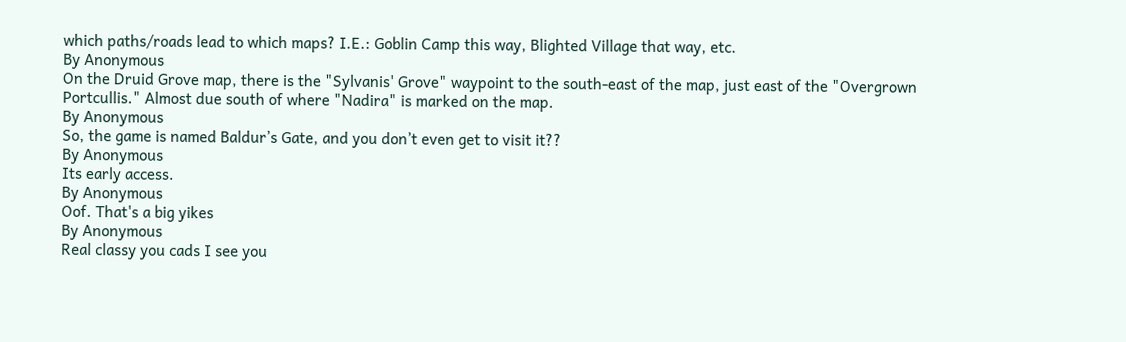which paths/roads lead to which maps? I.E.: Goblin Camp this way, Blighted Village that way, etc.
By Anonymous
On the Druid Grove map, there is the "Sylvanis' Grove" waypoint to the south-east of the map, just east of the "Overgrown Portcullis." Almost due south of where "Nadira" is marked on the map.
By Anonymous
So, the game is named Baldur’s Gate, and you don’t even get to visit it??
By Anonymous
Its early access.
By Anonymous
Oof. That's a big yikes
By Anonymous
Real classy you cads I see you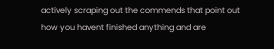actively scraping out the commends that point out how you havent finished anything and are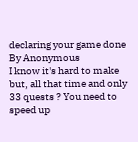declaring your game done
By Anonymous
I know it's hard to make but, all that time and only 33 quests ? You need to speed up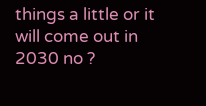things a little or it will come out in 2030 no ?